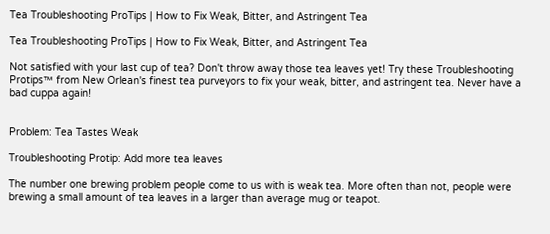Tea Troubleshooting ProTips | How to Fix Weak, Bitter, and Astringent Tea

Tea Troubleshooting ProTips | How to Fix Weak, Bitter, and Astringent Tea

Not satisfied with your last cup of tea? Don't throw away those tea leaves yet! Try these Troubleshooting Protips™ from New Orlean's finest tea purveyors to fix your weak, bitter, and astringent tea. Never have a bad cuppa again!


Problem: Tea Tastes Weak

Troubleshooting Protip: Add more tea leaves

The number one brewing problem people come to us with is weak tea. More often than not, people were brewing a small amount of tea leaves in a larger than average mug or teapot.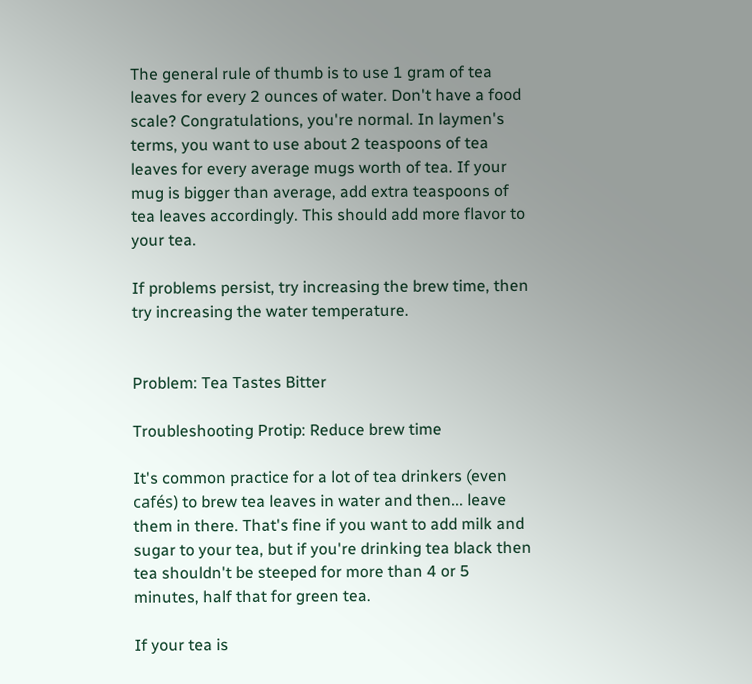The general rule of thumb is to use 1 gram of tea leaves for every 2 ounces of water. Don't have a food scale? Congratulations, you're normal. In laymen's terms, you want to use about 2 teaspoons of tea leaves for every average mugs worth of tea. If your mug is bigger than average, add extra teaspoons of tea leaves accordingly. This should add more flavor to your tea.

If problems persist, try increasing the brew time, then try increasing the water temperature.


Problem: Tea Tastes Bitter

Troubleshooting Protip: Reduce brew time

It's common practice for a lot of tea drinkers (even cafés) to brew tea leaves in water and then... leave them in there. That's fine if you want to add milk and sugar to your tea, but if you're drinking tea black then tea shouldn't be steeped for more than 4 or 5 minutes, half that for green tea.

If your tea is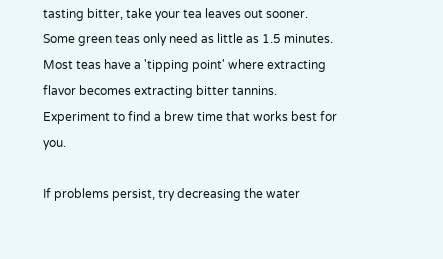tasting bitter, take your tea leaves out sooner. Some green teas only need as little as 1.5 minutes. Most teas have a 'tipping point' where extracting flavor becomes extracting bitter tannins. Experiment to find a brew time that works best for you.

If problems persist, try decreasing the water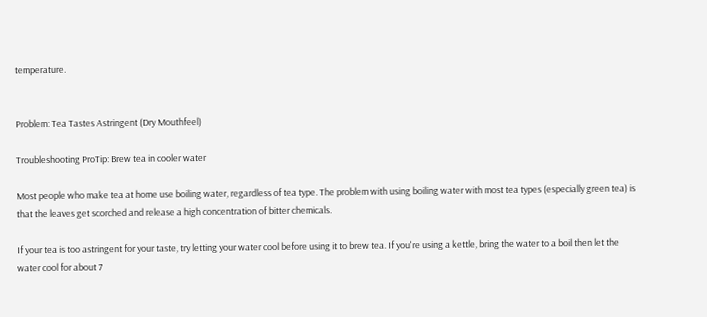temperature.


Problem: Tea Tastes Astringent (Dry Mouthfeel)

Troubleshooting ProTip: Brew tea in cooler water

Most people who make tea at home use boiling water, regardless of tea type. The problem with using boiling water with most tea types (especially green tea) is that the leaves get scorched and release a high concentration of bitter chemicals.

If your tea is too astringent for your taste, try letting your water cool before using it to brew tea. If you're using a kettle, bring the water to a boil then let the water cool for about 7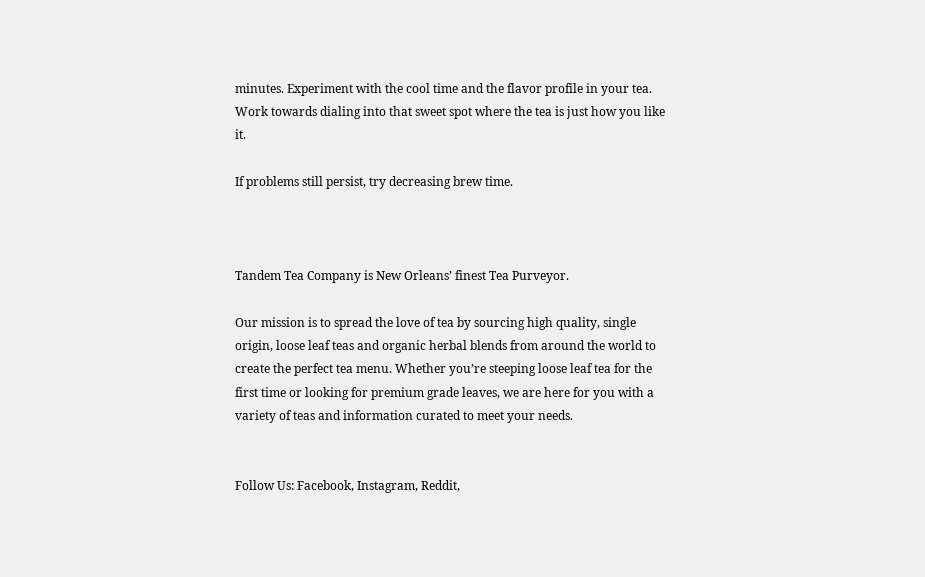minutes. Experiment with the cool time and the flavor profile in your tea. Work towards dialing into that sweet spot where the tea is just how you like it.

If problems still persist, try decreasing brew time.



Tandem Tea Company is New Orleans’ finest Tea Purveyor.

Our mission is to spread the love of tea by sourcing high quality, single origin, loose leaf teas and organic herbal blends from around the world to create the perfect tea menu. Whether you’re steeping loose leaf tea for the first time or looking for premium grade leaves, we are here for you with a variety of teas and information curated to meet your needs.


Follow Us: Facebook, Instagram, Reddit,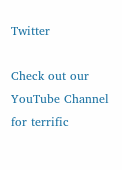Twitter

Check out our YouTube Channel for terrific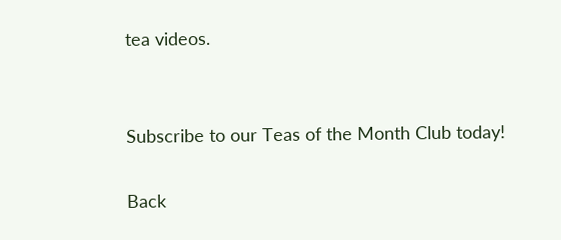tea videos.


Subscribe to our Teas of the Month Club today!

Back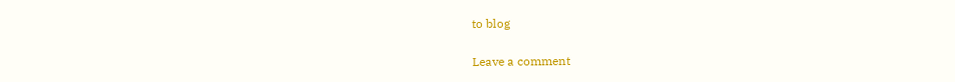to blog

Leave a comment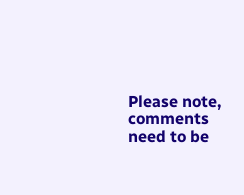Please note, comments need to be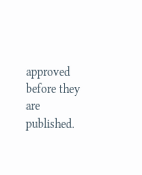approved before they are published.